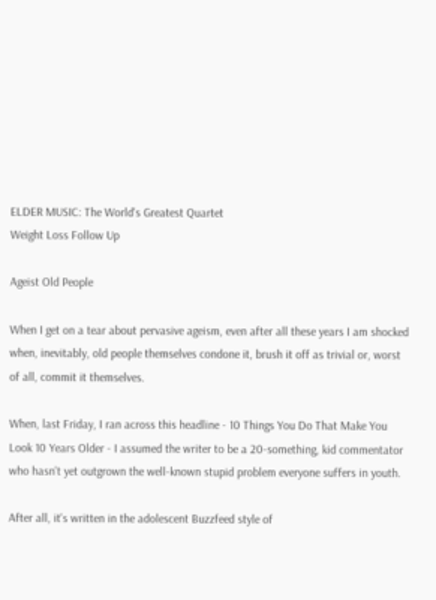ELDER MUSIC: The World's Greatest Quartet
Weight Loss Follow Up

Ageist Old People

When I get on a tear about pervasive ageism, even after all these years I am shocked when, inevitably, old people themselves condone it, brush it off as trivial or, worst of all, commit it themselves.

When, last Friday, I ran across this headline - 10 Things You Do That Make You Look 10 Years Older - I assumed the writer to be a 20-something, kid commentator who hasn't yet outgrown the well-known stupid problem everyone suffers in youth.

After all, it's written in the adolescent Buzzfeed style of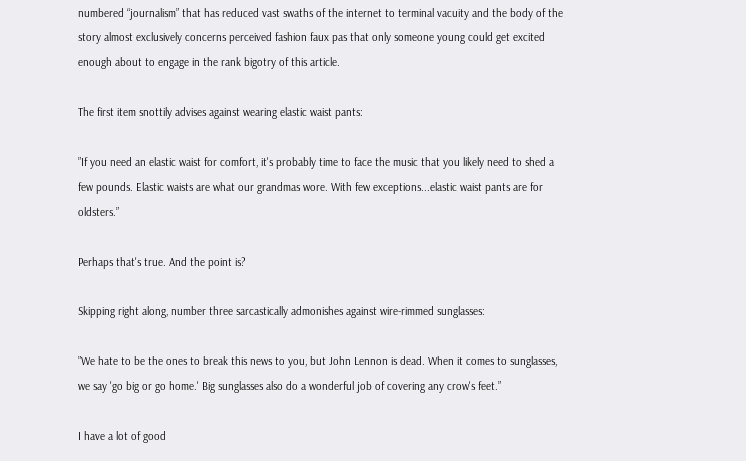numbered “journalism” that has reduced vast swaths of the internet to terminal vacuity and the body of the story almost exclusively concerns perceived fashion faux pas that only someone young could get excited enough about to engage in the rank bigotry of this article.

The first item snottily advises against wearing elastic waist pants:

”If you need an elastic waist for comfort, it's probably time to face the music that you likely need to shed a few pounds. Elastic waists are what our grandmas wore. With few exceptions...elastic waist pants are for oldsters.”

Perhaps that's true. And the point is?

Skipping right along, number three sarcastically admonishes against wire-rimmed sunglasses:

”We hate to be the ones to break this news to you, but John Lennon is dead. When it comes to sunglasses, we say 'go big or go home.' Big sunglasses also do a wonderful job of covering any crow's feet.”

I have a lot of good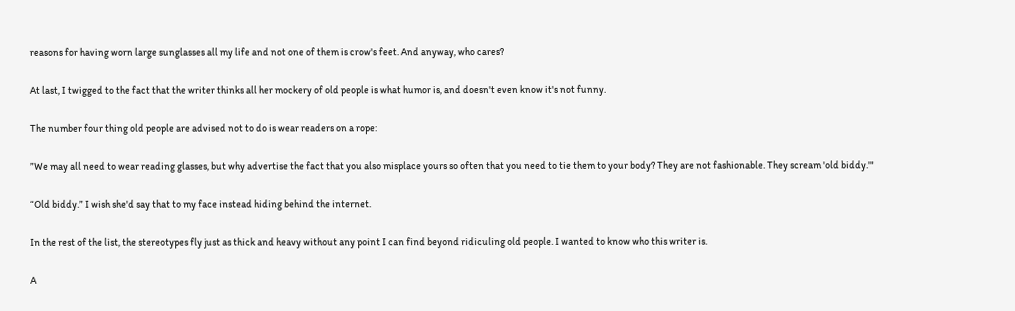reasons for having worn large sunglasses all my life and not one of them is crow's feet. And anyway, who cares?

At last, I twigged to the fact that the writer thinks all her mockery of old people is what humor is, and doesn't even know it's not funny.

The number four thing old people are advised not to do is wear readers on a rope:

”We may all need to wear reading glasses, but why advertise the fact that you also misplace yours so often that you need to tie them to your body? They are not fashionable. They scream 'old biddy.'"

“Old biddy.” I wish she'd say that to my face instead hiding behind the internet.

In the rest of the list, the stereotypes fly just as thick and heavy without any point I can find beyond ridiculing old people. I wanted to know who this writer is.

A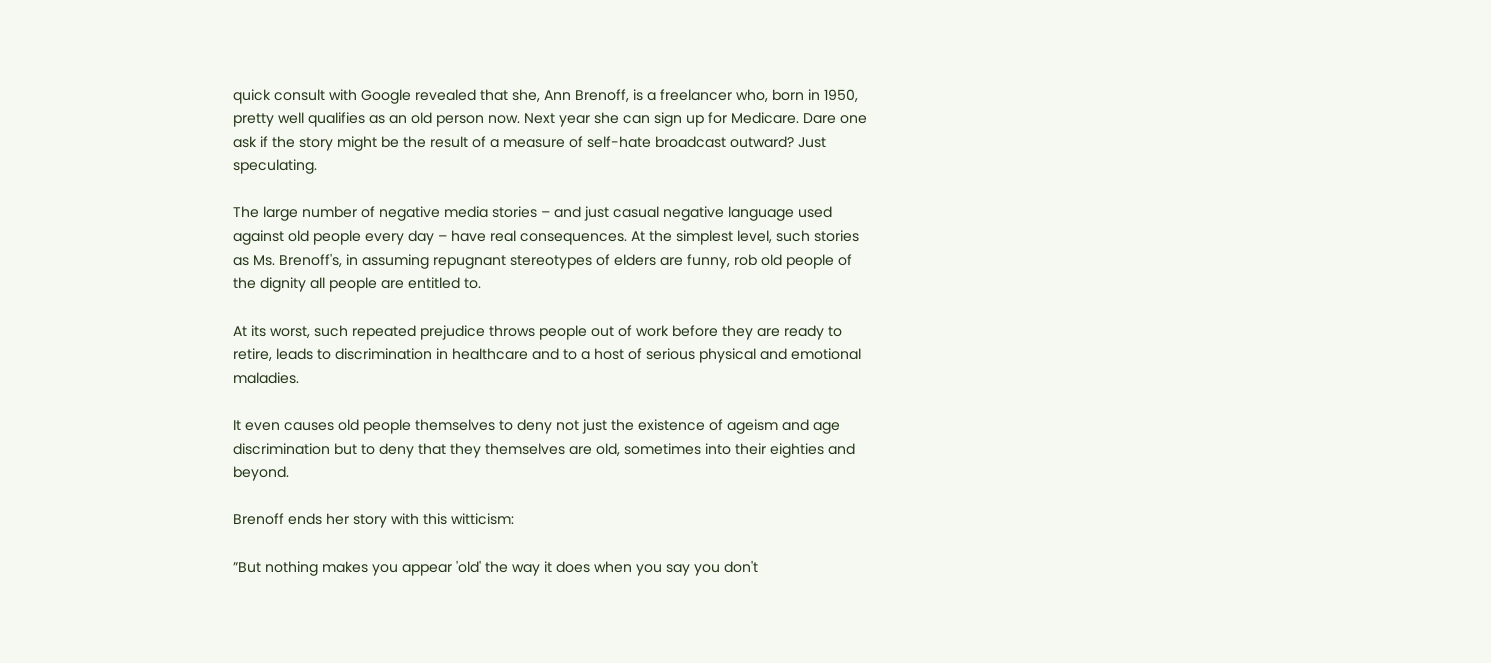quick consult with Google revealed that she, Ann Brenoff, is a freelancer who, born in 1950, pretty well qualifies as an old person now. Next year she can sign up for Medicare. Dare one ask if the story might be the result of a measure of self-hate broadcast outward? Just speculating.

The large number of negative media stories – and just casual negative language used against old people every day – have real consequences. At the simplest level, such stories as Ms. Brenoff's, in assuming repugnant stereotypes of elders are funny, rob old people of the dignity all people are entitled to.

At its worst, such repeated prejudice throws people out of work before they are ready to retire, leads to discrimination in healthcare and to a host of serious physical and emotional maladies.

It even causes old people themselves to deny not just the existence of ageism and age discrimination but to deny that they themselves are old, sometimes into their eighties and beyond.

Brenoff ends her story with this witticism:

”But nothing makes you appear 'old' the way it does when you say you don't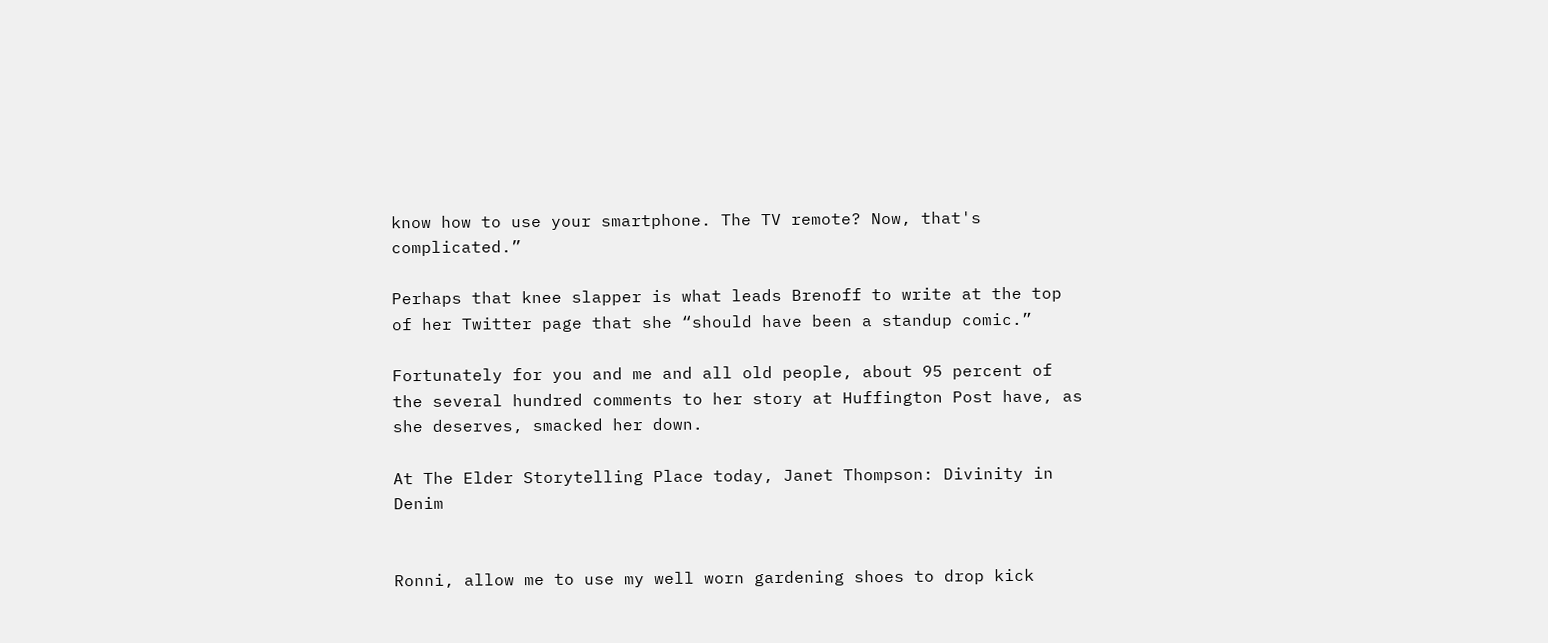know how to use your smartphone. The TV remote? Now, that's complicated.”

Perhaps that knee slapper is what leads Brenoff to write at the top of her Twitter page that she “should have been a standup comic.”

Fortunately for you and me and all old people, about 95 percent of the several hundred comments to her story at Huffington Post have, as she deserves, smacked her down.

At The Elder Storytelling Place today, Janet Thompson: Divinity in Denim


Ronni, allow me to use my well worn gardening shoes to drop kick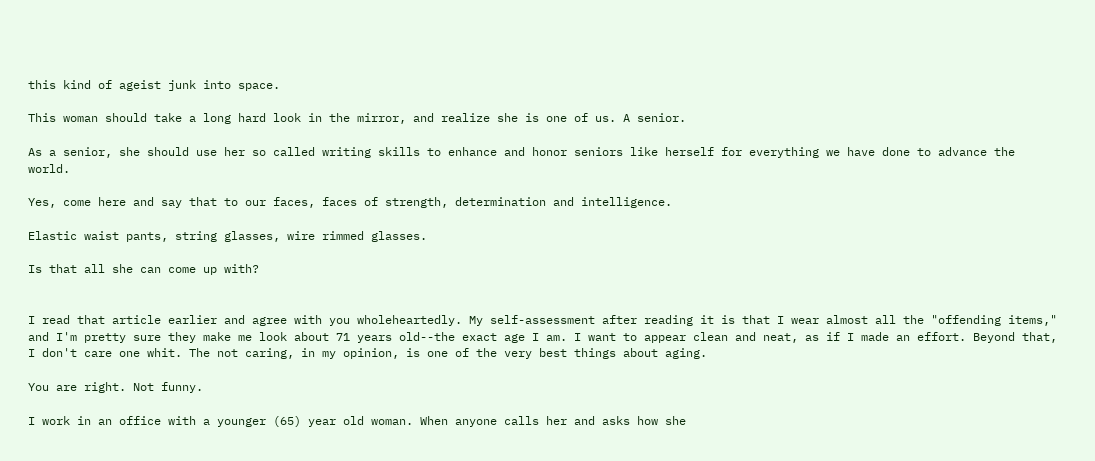this kind of ageist junk into space.

This woman should take a long hard look in the mirror, and realize she is one of us. A senior.

As a senior, she should use her so called writing skills to enhance and honor seniors like herself for everything we have done to advance the world.

Yes, come here and say that to our faces, faces of strength, determination and intelligence.

Elastic waist pants, string glasses, wire rimmed glasses.

Is that all she can come up with?


I read that article earlier and agree with you wholeheartedly. My self-assessment after reading it is that I wear almost all the "offending items," and I'm pretty sure they make me look about 71 years old--the exact age I am. I want to appear clean and neat, as if I made an effort. Beyond that, I don't care one whit. The not caring, in my opinion, is one of the very best things about aging.

You are right. Not funny.

I work in an office with a younger (65) year old woman. When anyone calls her and asks how she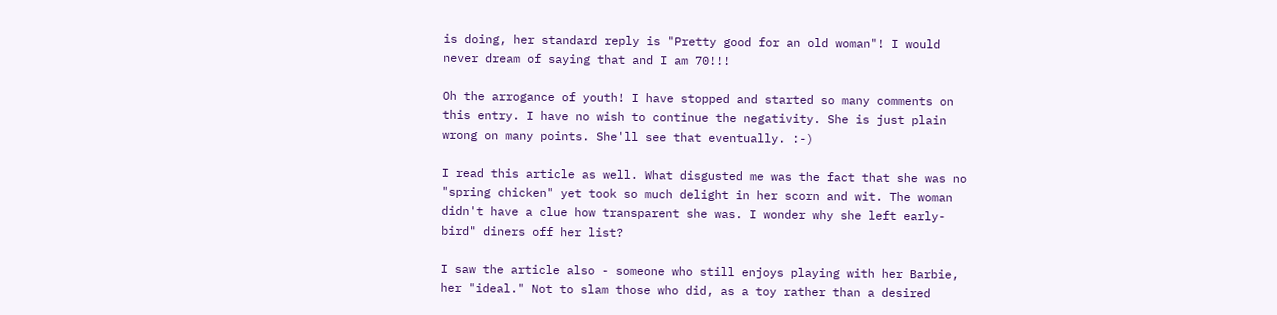is doing, her standard reply is "Pretty good for an old woman"! I would never dream of saying that and I am 70!!!

Oh the arrogance of youth! I have stopped and started so many comments on this entry. I have no wish to continue the negativity. She is just plain wrong on many points. She'll see that eventually. :-)

I read this article as well. What disgusted me was the fact that she was no "spring chicken" yet took so much delight in her scorn and wit. The woman didn't have a clue how transparent she was. I wonder why she left early-bird" diners off her list?

I saw the article also - someone who still enjoys playing with her Barbie, her "ideal." Not to slam those who did, as a toy rather than a desired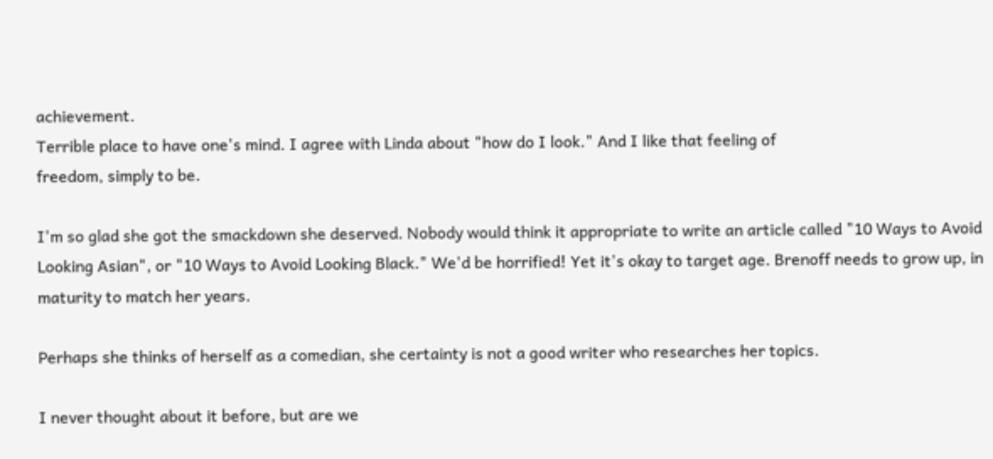achievement.
Terrible place to have one's mind. I agree with Linda about "how do I look." And I like that feeling of
freedom, simply to be.

I'm so glad she got the smackdown she deserved. Nobody would think it appropriate to write an article called "10 Ways to Avoid Looking Asian", or "10 Ways to Avoid Looking Black." We'd be horrified! Yet it's okay to target age. Brenoff needs to grow up, in maturity to match her years.

Perhaps she thinks of herself as a comedian, she certainty is not a good writer who researches her topics.

I never thought about it before, but are we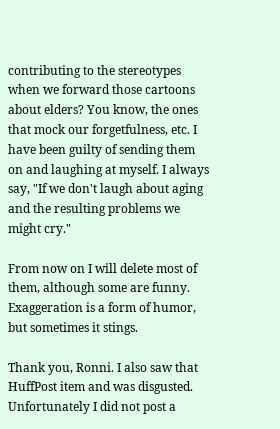contributing to the stereotypes when we forward those cartoons about elders? You know, the ones that mock our forgetfulness, etc. I have been guilty of sending them on and laughing at myself. I always say, "If we don't laugh about aging and the resulting problems we might cry."

From now on I will delete most of them, although some are funny. Exaggeration is a form of humor, but sometimes it stings.

Thank you, Ronni. I also saw that HuffPost item and was disgusted. Unfortunately I did not post a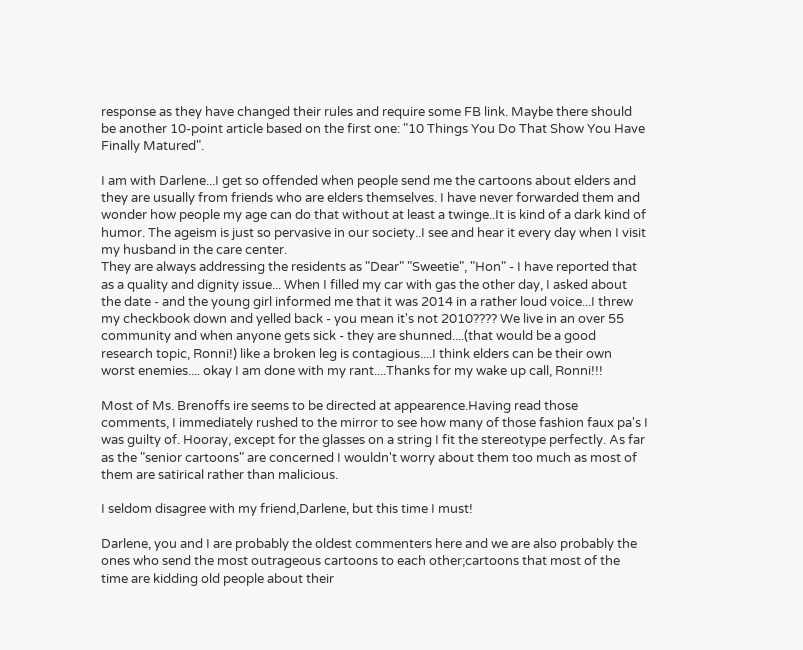response as they have changed their rules and require some FB link. Maybe there should be another 10-point article based on the first one: "10 Things You Do That Show You Have Finally Matured".

I am with Darlene...I get so offended when people send me the cartoons about elders and they are usually from friends who are elders themselves. I have never forwarded them and wonder how people my age can do that without at least a twinge..It is kind of a dark kind of humor. The ageism is just so pervasive in our society..I see and hear it every day when I visit my husband in the care center.
They are always addressing the residents as "Dear" "Sweetie", "Hon" - I have reported that as a quality and dignity issue... When I filled my car with gas the other day, I asked about the date - and the young girl informed me that it was 2014 in a rather loud voice...I threw my checkbook down and yelled back - you mean it's not 2010???? We live in an over 55 community and when anyone gets sick - they are shunned....(that would be a good research topic, Ronni!) like a broken leg is contagious....I think elders can be their own worst enemies.... okay I am done with my rant....Thanks for my wake up call, Ronni!!!

Most of Ms. Brenoffs ire seems to be directed at appearence.Having read those comments, I immediately rushed to the mirror to see how many of those fashion faux pa's I was guilty of. Hooray, except for the glasses on a string I fit the stereotype perfectly. As far as the "senior cartoons" are concerned I wouldn't worry about them too much as most of them are satirical rather than malicious.

I seldom disagree with my friend,Darlene, but this time I must!

Darlene, you and I are probably the oldest commenters here and we are also probably the ones who send the most outrageous cartoons to each other;cartoons that most of the time are kidding old people about their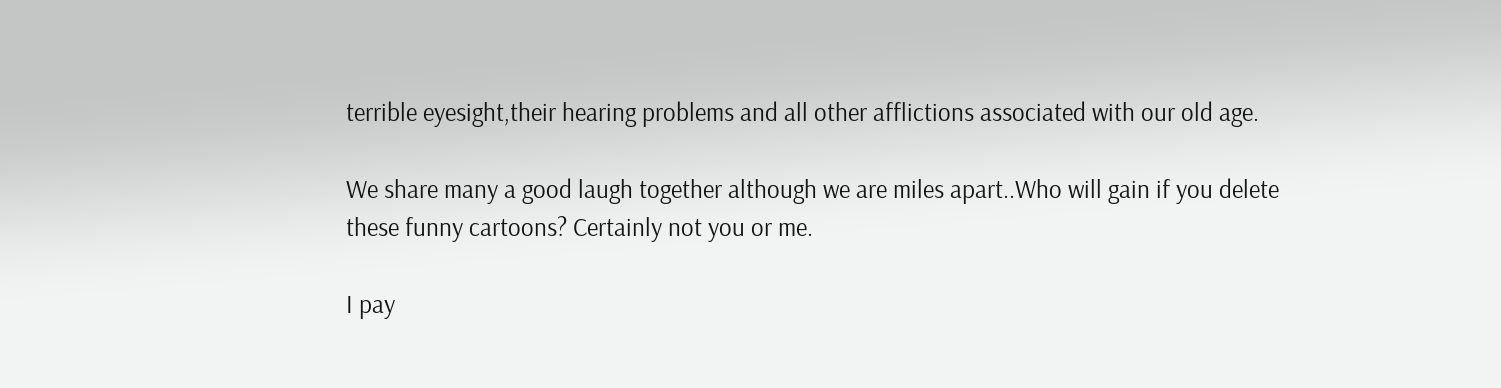terrible eyesight,their hearing problems and all other afflictions associated with our old age.

We share many a good laugh together although we are miles apart..Who will gain if you delete these funny cartoons? Certainly not you or me.

I pay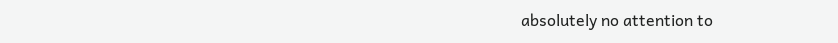absolutely no attention to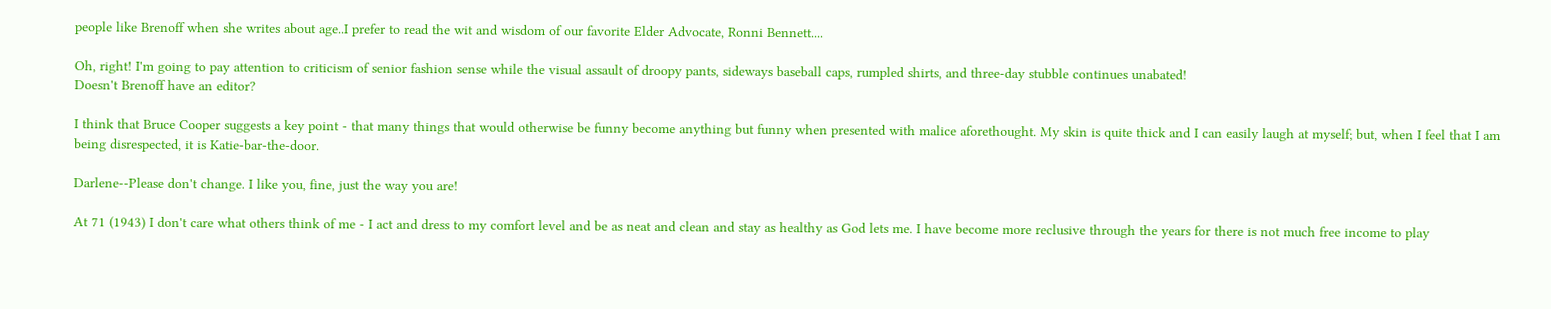people like Brenoff when she writes about age..I prefer to read the wit and wisdom of our favorite Elder Advocate, Ronni Bennett....

Oh, right! I'm going to pay attention to criticism of senior fashion sense while the visual assault of droopy pants, sideways baseball caps, rumpled shirts, and three-day stubble continues unabated!
Doesn't Brenoff have an editor?

I think that Bruce Cooper suggests a key point - that many things that would otherwise be funny become anything but funny when presented with malice aforethought. My skin is quite thick and I can easily laugh at myself; but, when I feel that I am being disrespected, it is Katie-bar-the-door.

Darlene--Please don't change. I like you, fine, just the way you are!

At 71 (1943) I don't care what others think of me - I act and dress to my comfort level and be as neat and clean and stay as healthy as God lets me. I have become more reclusive through the years for there is not much free income to play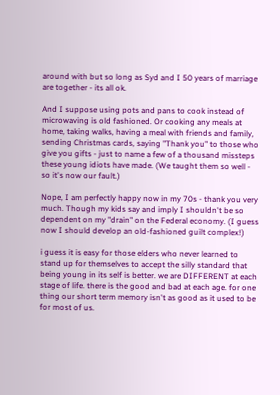around with but so long as Syd and I 50 years of marriage are together - its all ok.

And I suppose using pots and pans to cook instead of microwaving is old fashioned. Or cooking any meals at home, taking walks, having a meal with friends and family, sending Christmas cards, saying "Thank you" to those who give you gifts - just to name a few of a thousand missteps these young idiots have made. (We taught them so well - so it's now our fault.)

Nope, I am perfectly happy now in my 70s - thank you very much. Though my kids say and imply I shouldn't be so dependent on my "drain" on the Federal economy. (I guess now I should develop an old-fashioned guilt complex!)

i guess it is easy for those elders who never learned to stand up for themselves to accept the silly standard that being young in its self is better. we are DIFFERENT at each stage of life. there is the good and bad at each age. for one thing our short term memory isn't as good as it used to be for most of us.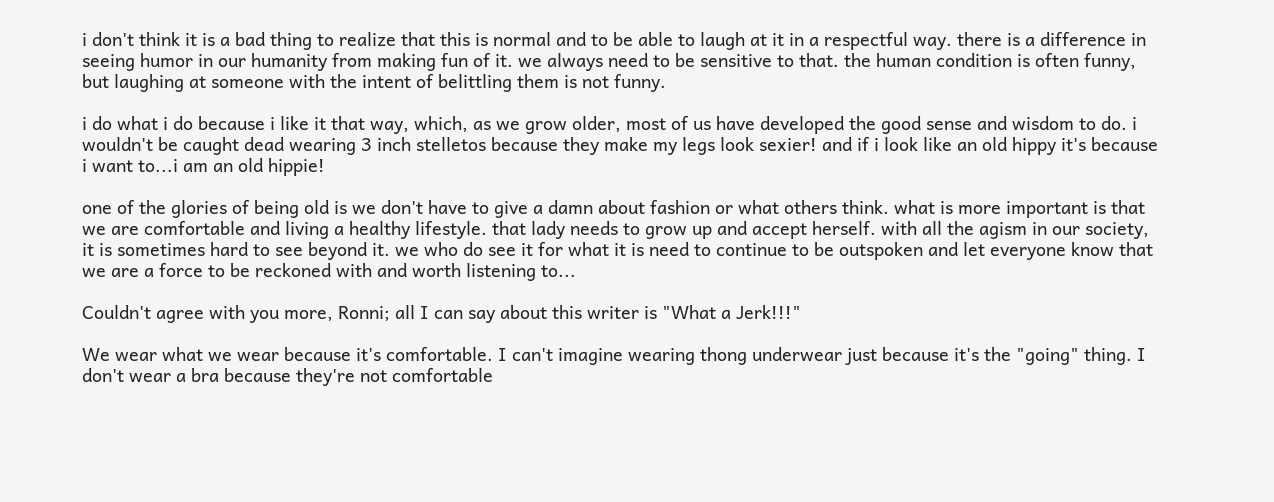i don't think it is a bad thing to realize that this is normal and to be able to laugh at it in a respectful way. there is a difference in seeing humor in our humanity from making fun of it. we always need to be sensitive to that. the human condition is often funny, but laughing at someone with the intent of belittling them is not funny.

i do what i do because i like it that way, which, as we grow older, most of us have developed the good sense and wisdom to do. i wouldn't be caught dead wearing 3 inch stelletos because they make my legs look sexier! and if i look like an old hippy it's because i want to...i am an old hippie!

one of the glories of being old is we don't have to give a damn about fashion or what others think. what is more important is that we are comfortable and living a healthy lifestyle. that lady needs to grow up and accept herself. with all the agism in our society, it is sometimes hard to see beyond it. we who do see it for what it is need to continue to be outspoken and let everyone know that we are a force to be reckoned with and worth listening to...

Couldn't agree with you more, Ronni; all I can say about this writer is "What a Jerk!!!"

We wear what we wear because it's comfortable. I can't imagine wearing thong underwear just because it's the "going" thing. I don't wear a bra because they're not comfortable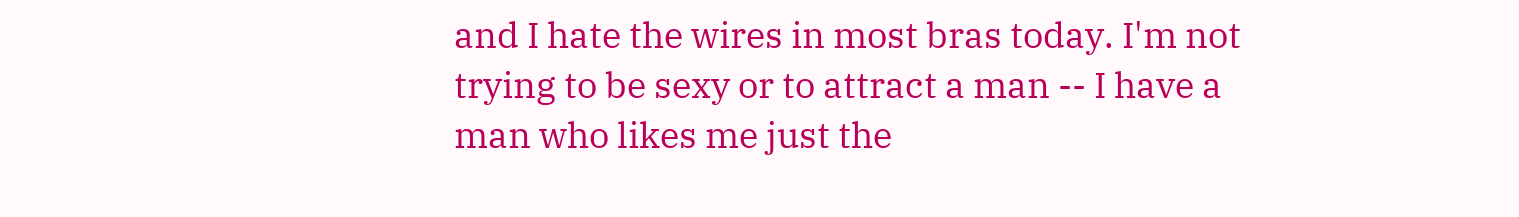and I hate the wires in most bras today. I'm not trying to be sexy or to attract a man -- I have a man who likes me just the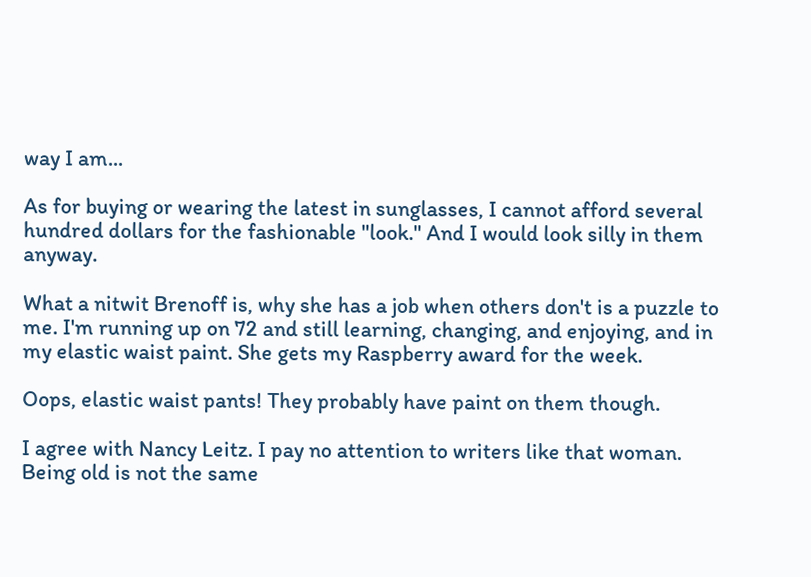way I am...

As for buying or wearing the latest in sunglasses, I cannot afford several hundred dollars for the fashionable "look." And I would look silly in them anyway.

What a nitwit Brenoff is, why she has a job when others don't is a puzzle to me. I'm running up on 72 and still learning, changing, and enjoying, and in my elastic waist paint. She gets my Raspberry award for the week.

Oops, elastic waist pants! They probably have paint on them though.

I agree with Nancy Leitz. I pay no attention to writers like that woman. Being old is not the same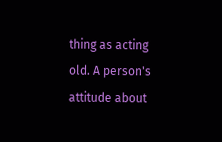thing as acting old. A person's attitude about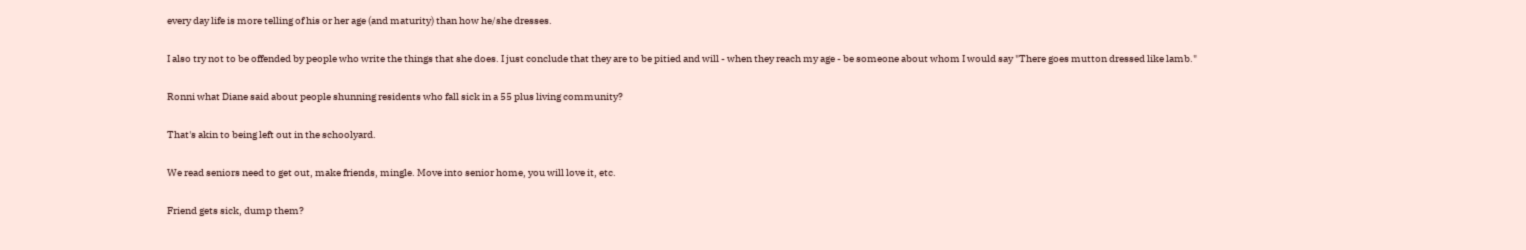every day life is more telling of his or her age (and maturity) than how he/she dresses.

I also try not to be offended by people who write the things that she does. I just conclude that they are to be pitied and will - when they reach my age - be someone about whom I would say "There goes mutton dressed like lamb."

Ronni what Diane said about people shunning residents who fall sick in a 55 plus living community?

That's akin to being left out in the schoolyard.

We read seniors need to get out, make friends, mingle. Move into senior home, you will love it, etc.

Friend gets sick, dump them?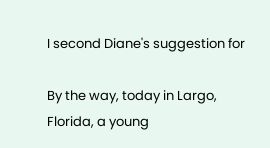I second Diane's suggestion for

By the way, today in Largo, Florida, a young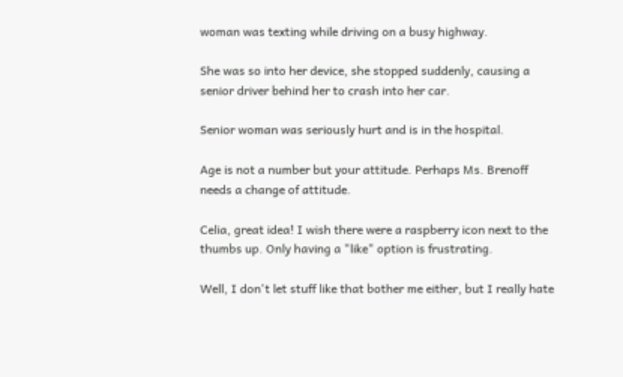woman was texting while driving on a busy highway.

She was so into her device, she stopped suddenly, causing a senior driver behind her to crash into her car.

Senior woman was seriously hurt and is in the hospital.

Age is not a number but your attitude. Perhaps Ms. Brenoff needs a change of attitude.

Celia, great idea! I wish there were a raspberry icon next to the thumbs up. Only having a "like" option is frustrating.

Well, I don't let stuff like that bother me either, but I really hate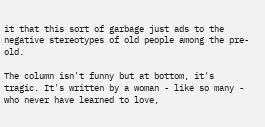it that this sort of garbage just ads to the negative stereotypes of old people among the pre-old.

The column isn't funny but at bottom, it's tragic. It's written by a woman - like so many - who never have learned to love,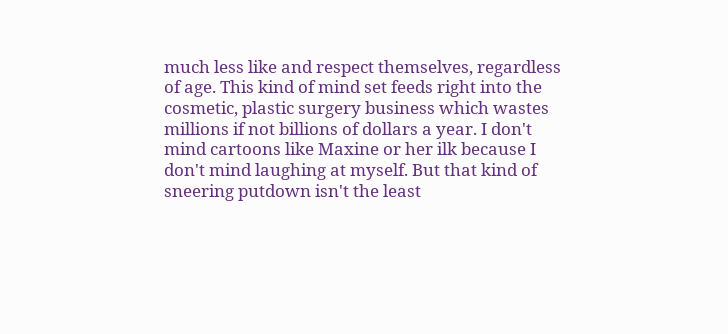much less like and respect themselves, regardless of age. This kind of mind set feeds right into the cosmetic, plastic surgery business which wastes millions if not billions of dollars a year. I don't mind cartoons like Maxine or her ilk because I don't mind laughing at myself. But that kind of sneering putdown isn't the least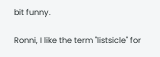bit funny.

Ronni, I like the term "listsicle" for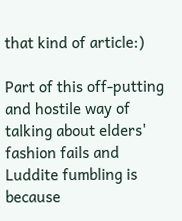that kind of article:)

Part of this off-putting and hostile way of talking about elders' fashion fails and Luddite fumbling is because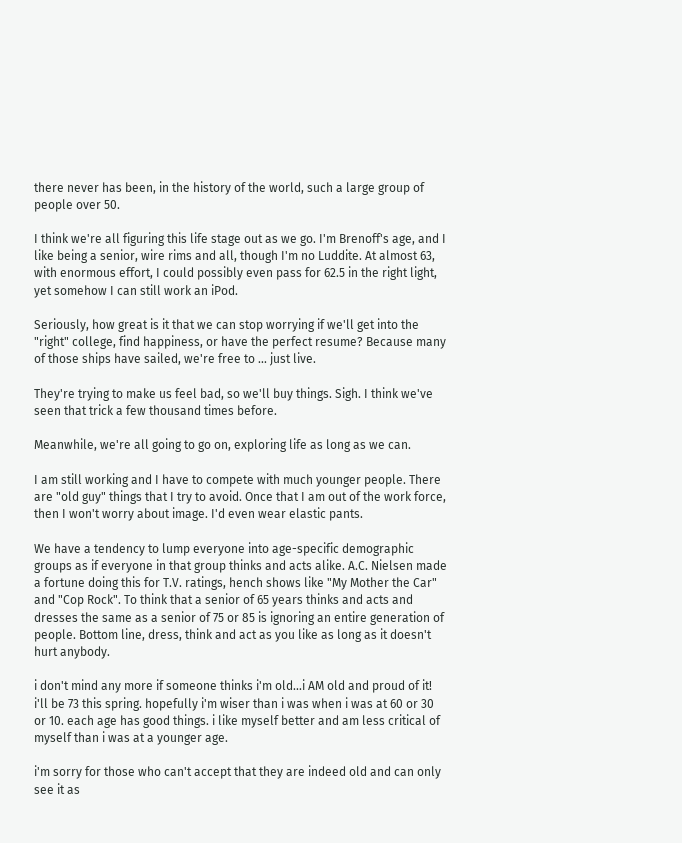there never has been, in the history of the world, such a large group of people over 50.

I think we're all figuring this life stage out as we go. I'm Brenoff's age, and I like being a senior, wire rims and all, though I'm no Luddite. At almost 63, with enormous effort, I could possibly even pass for 62.5 in the right light, yet somehow I can still work an iPod.

Seriously, how great is it that we can stop worrying if we'll get into the "right" college, find happiness, or have the perfect resume? Because many of those ships have sailed, we're free to ... just live.

They're trying to make us feel bad, so we'll buy things. Sigh. I think we've seen that trick a few thousand times before.

Meanwhile, we're all going to go on, exploring life as long as we can.

I am still working and I have to compete with much younger people. There are "old guy" things that I try to avoid. Once that I am out of the work force, then I won't worry about image. I'd even wear elastic pants.

We have a tendency to lump everyone into age-specific demographic groups as if everyone in that group thinks and acts alike. A.C. Nielsen made a fortune doing this for T.V. ratings, hench shows like "My Mother the Car" and "Cop Rock". To think that a senior of 65 years thinks and acts and dresses the same as a senior of 75 or 85 is ignoring an entire generation of people. Bottom line, dress, think and act as you like as long as it doesn't hurt anybody.

i don't mind any more if someone thinks i'm old...i AM old and proud of it! i'll be 73 this spring. hopefully i'm wiser than i was when i was at 60 or 30 or 10. each age has good things. i like myself better and am less critical of myself than i was at a younger age.

i'm sorry for those who can't accept that they are indeed old and can only see it as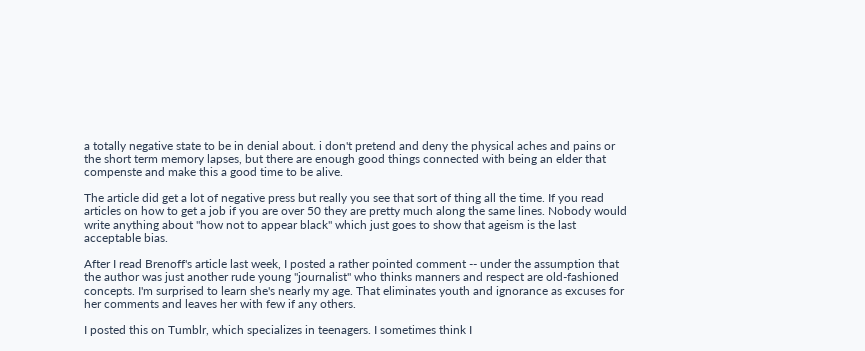a totally negative state to be in denial about. i don't pretend and deny the physical aches and pains or the short term memory lapses, but there are enough good things connected with being an elder that compenste and make this a good time to be alive.

The article did get a lot of negative press but really you see that sort of thing all the time. If you read articles on how to get a job if you are over 50 they are pretty much along the same lines. Nobody would write anything about "how not to appear black" which just goes to show that ageism is the last acceptable bias.

After I read Brenoff's article last week, I posted a rather pointed comment -- under the assumption that the author was just another rude young "journalist" who thinks manners and respect are old-fashioned concepts. I'm surprised to learn she's nearly my age. That eliminates youth and ignorance as excuses for her comments and leaves her with few if any others.

I posted this on Tumblr, which specializes in teenagers. I sometimes think I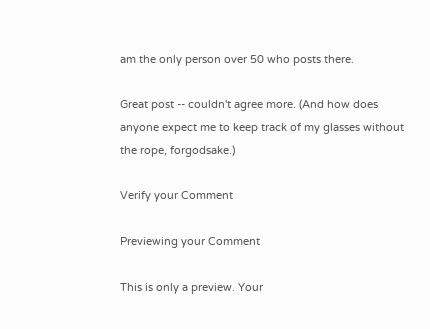am the only person over 50 who posts there.

Great post -- couldn't agree more. (And how does anyone expect me to keep track of my glasses without the rope, forgodsake.)

Verify your Comment

Previewing your Comment

This is only a preview. Your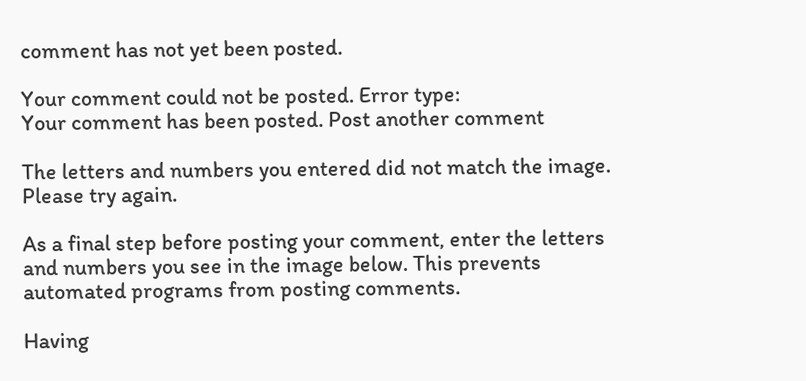comment has not yet been posted.

Your comment could not be posted. Error type:
Your comment has been posted. Post another comment

The letters and numbers you entered did not match the image. Please try again.

As a final step before posting your comment, enter the letters and numbers you see in the image below. This prevents automated programs from posting comments.

Having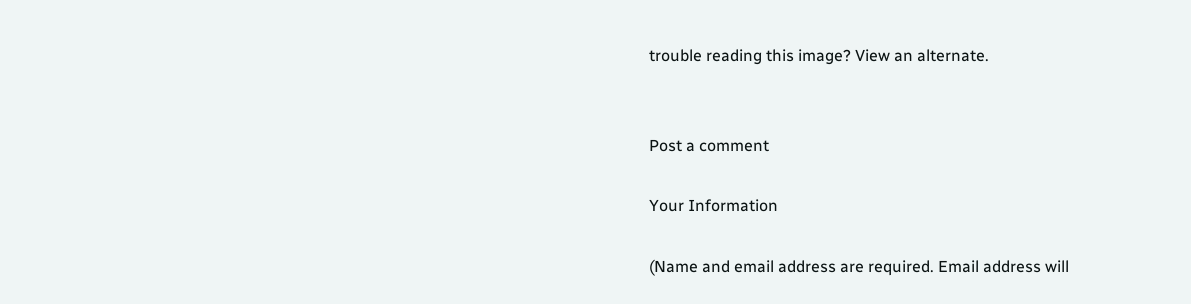trouble reading this image? View an alternate.


Post a comment

Your Information

(Name and email address are required. Email address will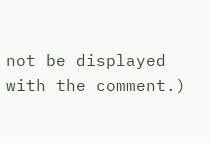not be displayed with the comment.)